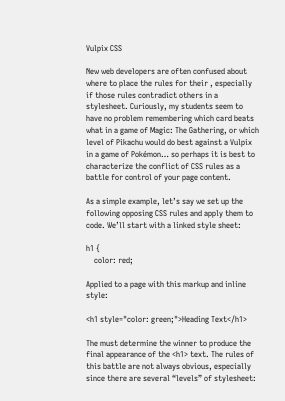Vulpix CSS

New web developers are often confused about where to place the rules for their , especially if those rules contradict others in a stylesheet. Curiously, my students seem to have no problem remembering which card beats what in a game of Magic: The Gathering, or which level of Pikachu would do best against a Vulpix in a game of Pokémon… so perhaps it is best to characterize the conflict of CSS rules as a battle for control of your page content.

As a simple example, let’s say we set up the following opposing CSS rules and apply them to code. We’ll start with a linked style sheet:

h1 {
    color: red;

Applied to a page with this markup and inline style:

<h1 style="color: green;">Heading Text</h1>

The must determine the winner to produce the final appearance of the <h1> text. The rules of this battle are not always obvious, especially since there are several “levels” of stylesheet: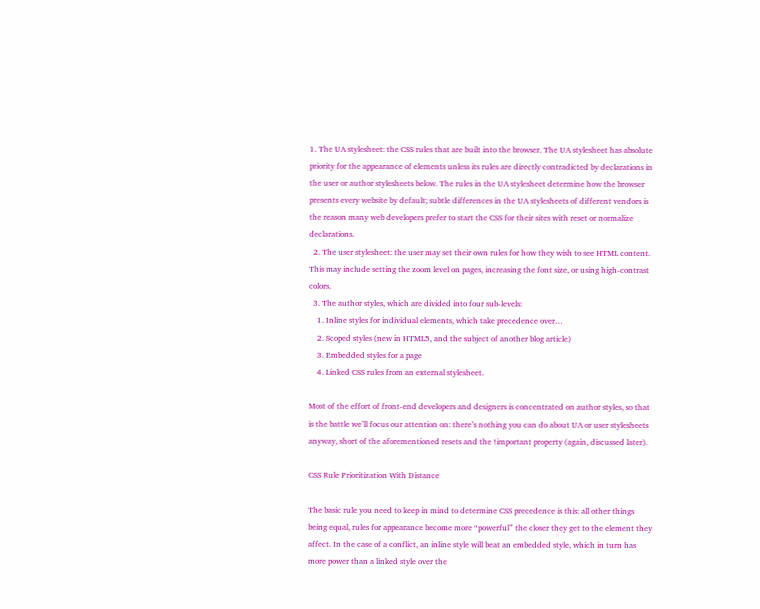1. The UA stylesheet: the CSS rules that are built into the browser. The UA stylesheet has absolute priority for the appearance of elements unless its rules are directly contradicted by declarations in the user or author stylesheets below. The rules in the UA stylesheet determine how the browser presents every website by default; subtle differences in the UA stylesheets of different vendors is the reason many web developers prefer to start the CSS for their sites with reset or normalize declarations.
  2. The user stylesheet: the user may set their own rules for how they wish to see HTML content. This may include setting the zoom level on pages, increasing the font size, or using high-contrast colors.
  3. The author styles, which are divided into four sub-levels:
    1. Inline styles for individual elements, which take precedence over…
    2. Scoped styles (new in HTML5, and the subject of another blog article)
    3. Embedded styles for a page
    4. Linked CSS rules from an external stylesheet.

Most of the effort of front-end developers and designers is concentrated on author styles, so that is the battle we’ll focus our attention on: there’s nothing you can do about UA or user stylesheets anyway, short of the aforementioned resets and the !important property (again, discussed later).

CSS Rule Prioritization With Distance

The basic rule you need to keep in mind to determine CSS precedence is this: all other things being equal, rules for appearance become more “powerful” the closer they get to the element they affect. In the case of a conflict, an inline style will beat an embedded style, which in turn has more power than a linked style over the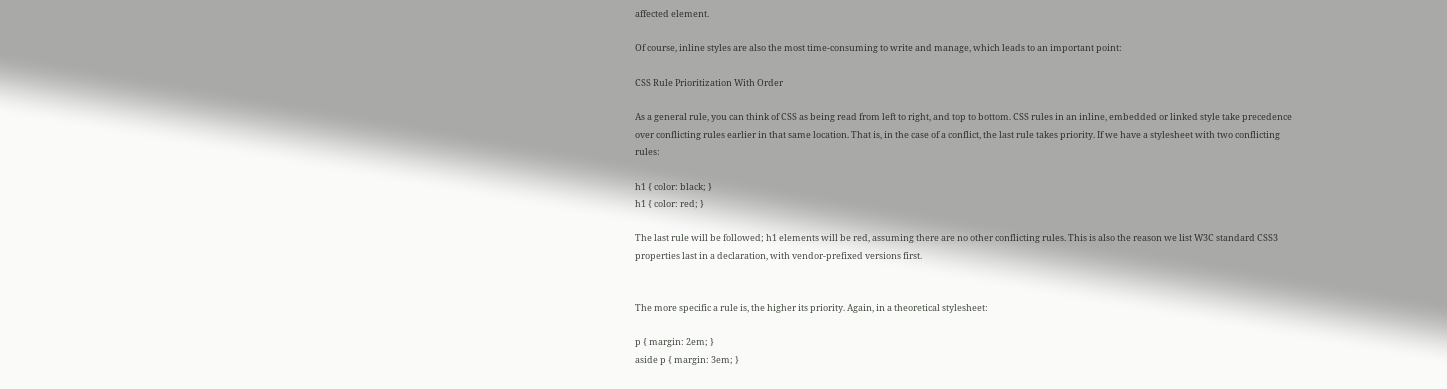affected element.

Of course, inline styles are also the most time-consuming to write and manage, which leads to an important point:

CSS Rule Prioritization With Order

As a general rule, you can think of CSS as being read from left to right, and top to bottom. CSS rules in an inline, embedded or linked style take precedence over conflicting rules earlier in that same location. That is, in the case of a conflict, the last rule takes priority. If we have a stylesheet with two conflicting rules:

h1 { color: black; }
h1 { color: red; }

The last rule will be followed; h1 elements will be red, assuming there are no other conflicting rules. This is also the reason we list W3C standard CSS3 properties last in a declaration, with vendor-prefixed versions first.


The more specific a rule is, the higher its priority. Again, in a theoretical stylesheet:

p { margin: 2em; }
aside p { margin: 3em; }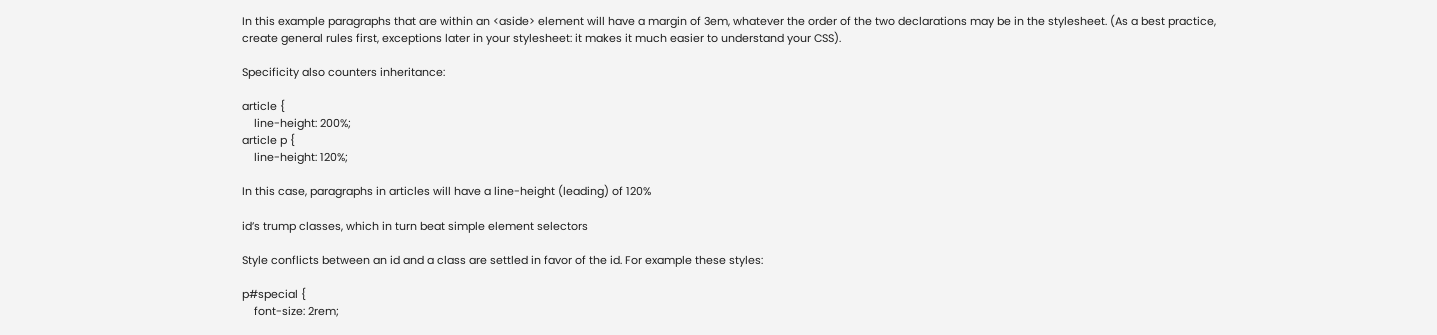In this example paragraphs that are within an <aside> element will have a margin of 3em, whatever the order of the two declarations may be in the stylesheet. (As a best practice, create general rules first, exceptions later in your stylesheet: it makes it much easier to understand your CSS).

Specificity also counters inheritance:

article {
    line-height: 200%;
article p {
    line-height: 120%;

In this case, paragraphs in articles will have a line-height (leading) of 120%

id’s trump classes, which in turn beat simple element selectors

Style conflicts between an id and a class are settled in favor of the id. For example these styles:

p#special {
    font-size: 2rem;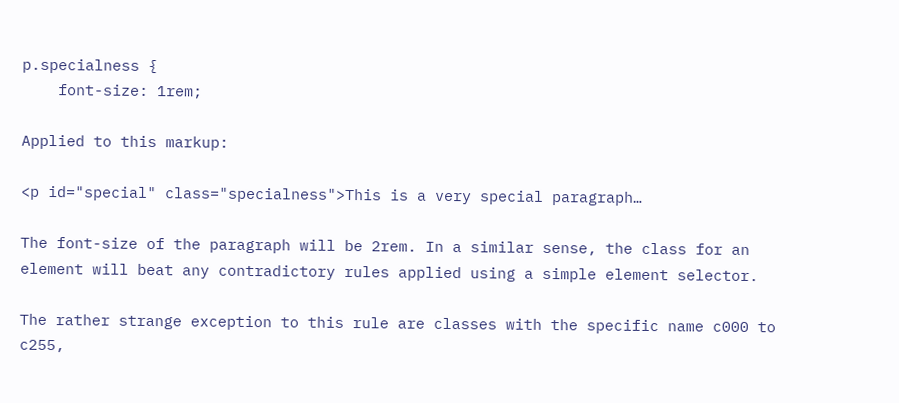p.specialness {
    font-size: 1rem;

Applied to this markup:

<p id="special" class="specialness">This is a very special paragraph…

The font-size of the paragraph will be 2rem. In a similar sense, the class for an element will beat any contradictory rules applied using a simple element selector.

The rather strange exception to this rule are classes with the specific name c000 to c255,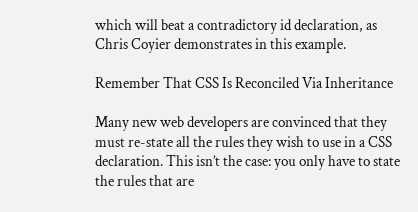which will beat a contradictory id declaration, as Chris Coyier demonstrates in this example.

Remember That CSS Is Reconciled Via Inheritance

Many new web developers are convinced that they must re-state all the rules they wish to use in a CSS declaration. This isn’t the case: you only have to state the rules that are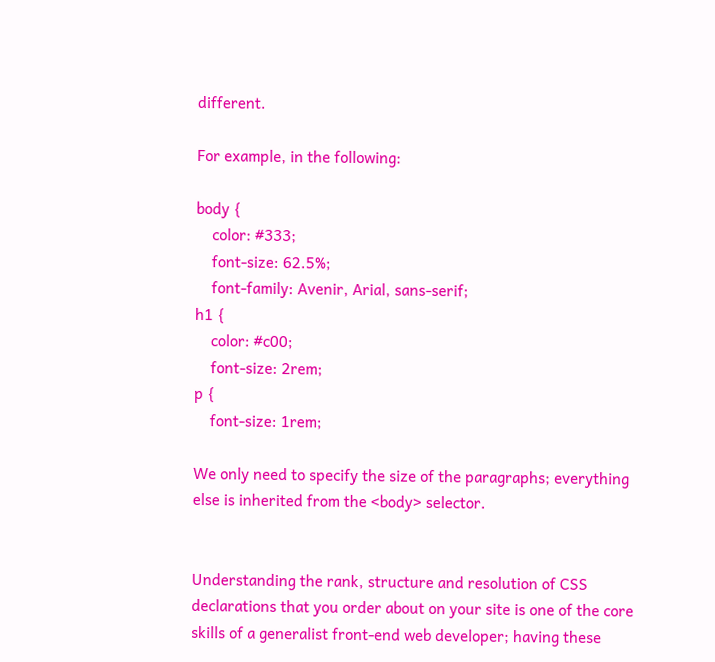different.

For example, in the following:

body {
    color: #333;
    font-size: 62.5%;
    font-family: Avenir, Arial, sans-serif;
h1 {
    color: #c00;
    font-size: 2rem;
p {
    font-size: 1rem;

We only need to specify the size of the paragraphs; everything else is inherited from the <body> selector.


Understanding the rank, structure and resolution of CSS declarations that you order about on your site is one of the core skills of a generalist front-end web developer; having these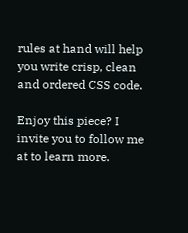rules at hand will help you write crisp, clean and ordered CSS code.

Enjoy this piece? I invite you to follow me at to learn more.